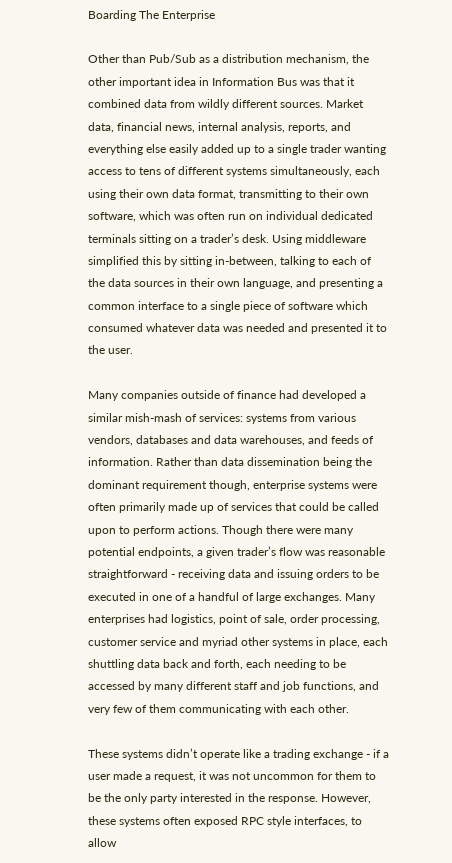Boarding The Enterprise

Other than Pub/Sub as a distribution mechanism, the other important idea in Information Bus was that it combined data from wildly different sources. Market data, financial news, internal analysis, reports, and everything else easily added up to a single trader wanting access to tens of different systems simultaneously, each using their own data format, transmitting to their own software, which was often run on individual dedicated terminals sitting on a trader’s desk. Using middleware simplified this by sitting in-between, talking to each of the data sources in their own language, and presenting a common interface to a single piece of software which consumed whatever data was needed and presented it to the user.

Many companies outside of finance had developed a similar mish-mash of services: systems from various vendors, databases and data warehouses, and feeds of information. Rather than data dissemination being the dominant requirement though, enterprise systems were often primarily made up of services that could be called upon to perform actions. Though there were many potential endpoints, a given trader’s flow was reasonable straightforward - receiving data and issuing orders to be executed in one of a handful of large exchanges. Many enterprises had logistics, point of sale, order processing, customer service and myriad other systems in place, each shuttling data back and forth, each needing to be accessed by many different staff and job functions, and very few of them communicating with each other.

These systems didn’t operate like a trading exchange - if a user made a request, it was not uncommon for them to be the only party interested in the response. However, these systems often exposed RPC style interfaces, to allow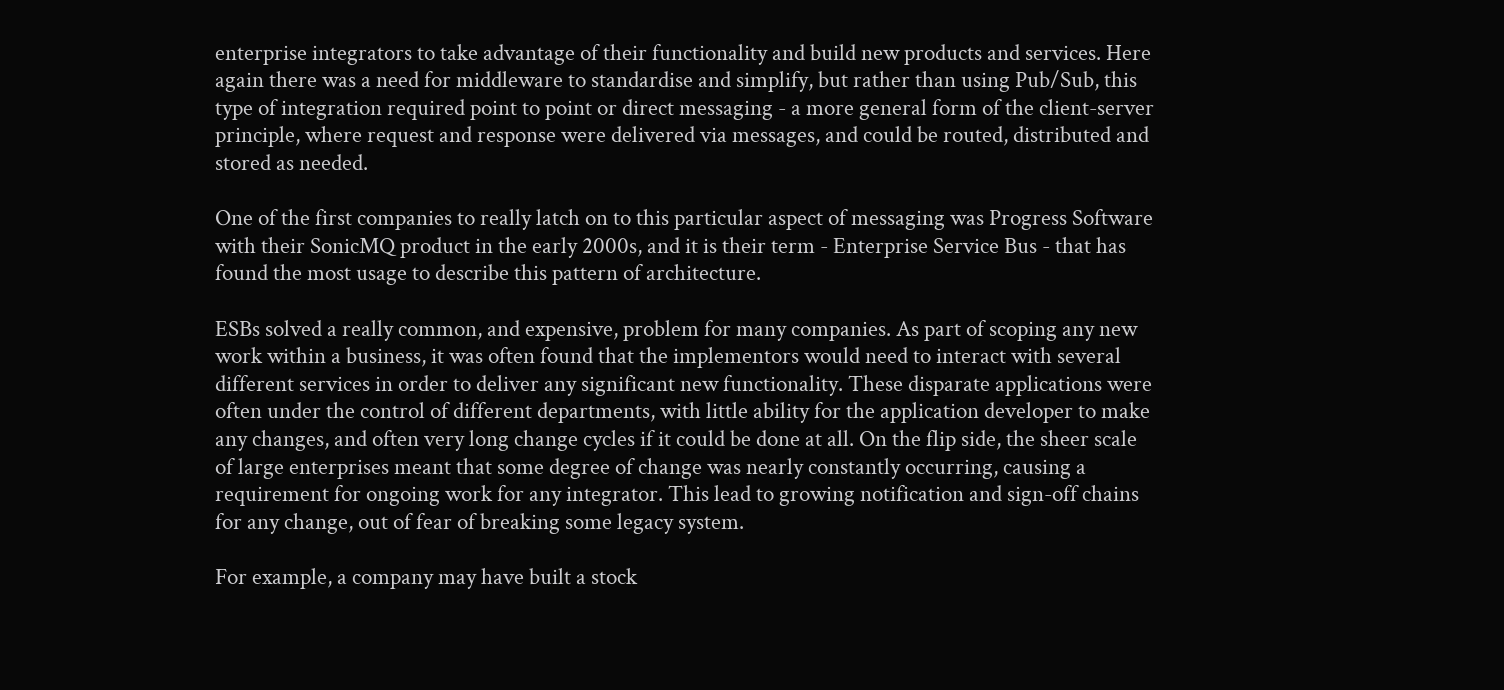enterprise integrators to take advantage of their functionality and build new products and services. Here again there was a need for middleware to standardise and simplify, but rather than using Pub/Sub, this type of integration required point to point or direct messaging - a more general form of the client-server principle, where request and response were delivered via messages, and could be routed, distributed and stored as needed.

One of the first companies to really latch on to this particular aspect of messaging was Progress Software with their SonicMQ product in the early 2000s, and it is their term - Enterprise Service Bus - that has found the most usage to describe this pattern of architecture.

ESBs solved a really common, and expensive, problem for many companies. As part of scoping any new work within a business, it was often found that the implementors would need to interact with several different services in order to deliver any significant new functionality. These disparate applications were often under the control of different departments, with little ability for the application developer to make any changes, and often very long change cycles if it could be done at all. On the flip side, the sheer scale of large enterprises meant that some degree of change was nearly constantly occurring, causing a requirement for ongoing work for any integrator. This lead to growing notification and sign-off chains for any change, out of fear of breaking some legacy system.

For example, a company may have built a stock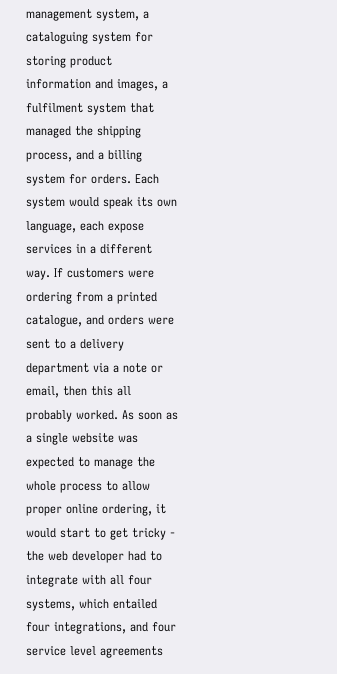management system, a cataloguing system for storing product information and images, a fulfilment system that managed the shipping process, and a billing system for orders. Each system would speak its own language, each expose services in a different way. If customers were ordering from a printed catalogue, and orders were sent to a delivery department via a note or email, then this all probably worked. As soon as a single website was expected to manage the whole process to allow proper online ordering, it would start to get tricky - the web developer had to integrate with all four systems, which entailed four integrations, and four service level agreements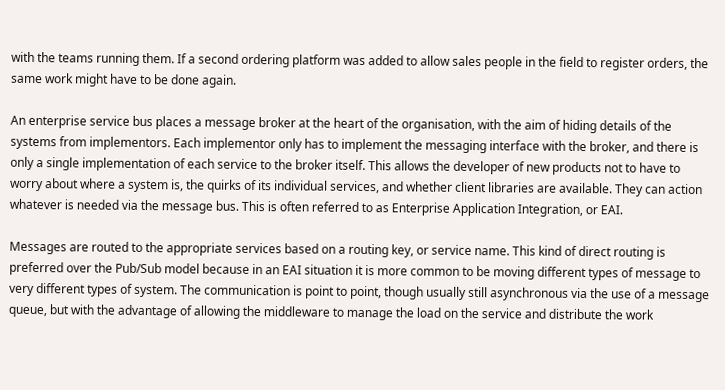with the teams running them. If a second ordering platform was added to allow sales people in the field to register orders, the same work might have to be done again.

An enterprise service bus places a message broker at the heart of the organisation, with the aim of hiding details of the systems from implementors. Each implementor only has to implement the messaging interface with the broker, and there is only a single implementation of each service to the broker itself. This allows the developer of new products not to have to worry about where a system is, the quirks of its individual services, and whether client libraries are available. They can action whatever is needed via the message bus. This is often referred to as Enterprise Application Integration, or EAI.

Messages are routed to the appropriate services based on a routing key, or service name. This kind of direct routing is preferred over the Pub/Sub model because in an EAI situation it is more common to be moving different types of message to very different types of system. The communication is point to point, though usually still asynchronous via the use of a message queue, but with the advantage of allowing the middleware to manage the load on the service and distribute the work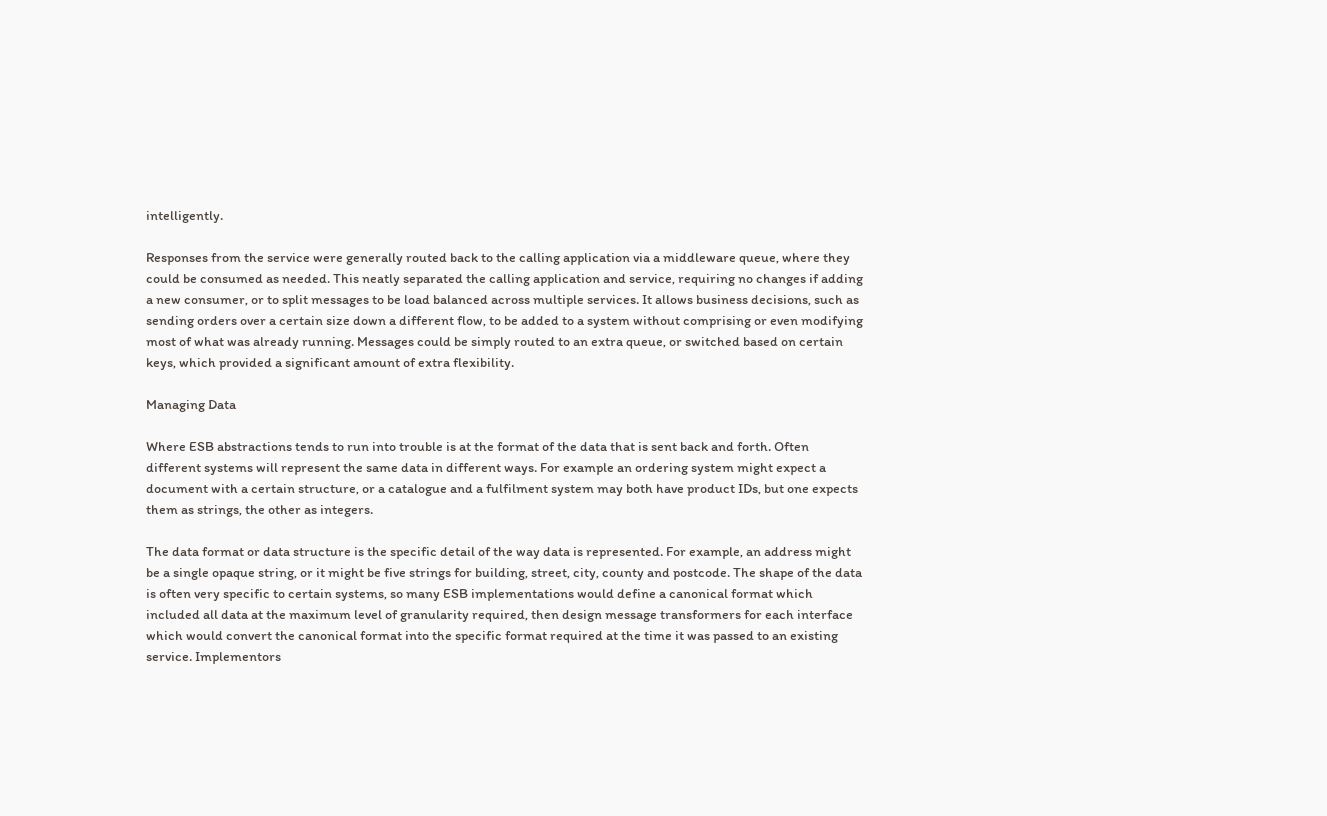intelligently.

Responses from the service were generally routed back to the calling application via a middleware queue, where they could be consumed as needed. This neatly separated the calling application and service, requiring no changes if adding a new consumer, or to split messages to be load balanced across multiple services. It allows business decisions, such as sending orders over a certain size down a different flow, to be added to a system without comprising or even modifying most of what was already running. Messages could be simply routed to an extra queue, or switched based on certain keys, which provided a significant amount of extra flexibility.

Managing Data

Where ESB abstractions tends to run into trouble is at the format of the data that is sent back and forth. Often different systems will represent the same data in different ways. For example an ordering system might expect a document with a certain structure, or a catalogue and a fulfilment system may both have product IDs, but one expects them as strings, the other as integers.

The data format or data structure is the specific detail of the way data is represented. For example, an address might be a single opaque string, or it might be five strings for building, street, city, county and postcode. The shape of the data is often very specific to certain systems, so many ESB implementations would define a canonical format which included all data at the maximum level of granularity required, then design message transformers for each interface which would convert the canonical format into the specific format required at the time it was passed to an existing service. Implementors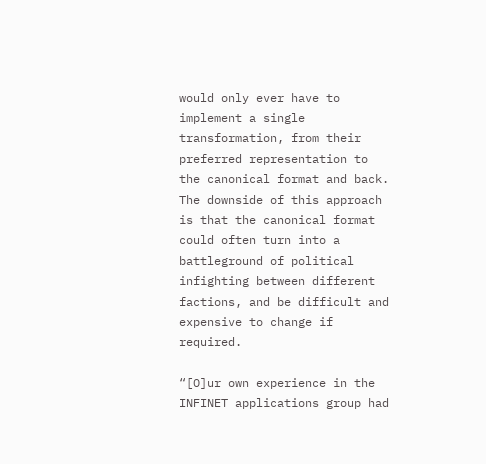would only ever have to implement a single transformation, from their preferred representation to the canonical format and back. The downside of this approach is that the canonical format could often turn into a battleground of political infighting between different factions, and be difficult and expensive to change if required.

“[O]ur own experience in the INFINET applications group had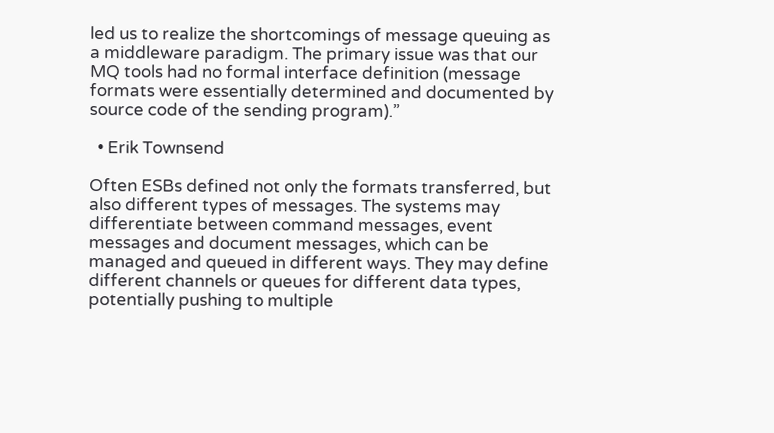led us to realize the shortcomings of message queuing as a middleware paradigm. The primary issue was that our MQ tools had no formal interface definition (message formats were essentially determined and documented by source code of the sending program).”

  • Erik Townsend

Often ESBs defined not only the formats transferred, but also different types of messages. The systems may differentiate between command messages, event messages and document messages, which can be managed and queued in different ways. They may define different channels or queues for different data types, potentially pushing to multiple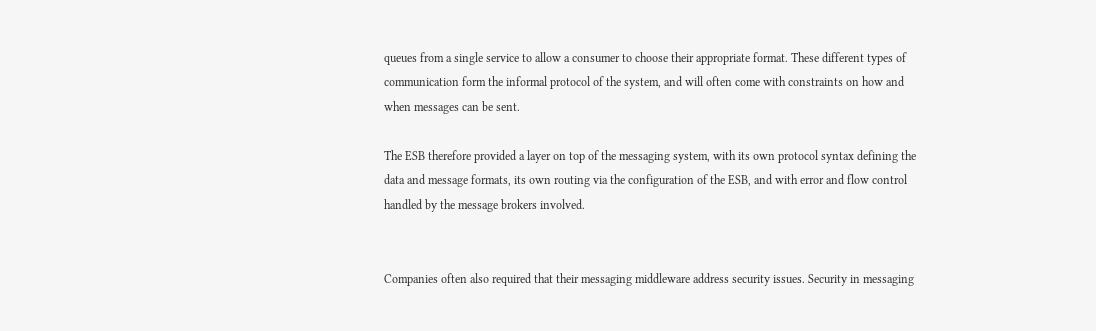queues from a single service to allow a consumer to choose their appropriate format. These different types of communication form the informal protocol of the system, and will often come with constraints on how and when messages can be sent.

The ESB therefore provided a layer on top of the messaging system, with its own protocol syntax defining the data and message formats, its own routing via the configuration of the ESB, and with error and flow control handled by the message brokers involved.


Companies often also required that their messaging middleware address security issues. Security in messaging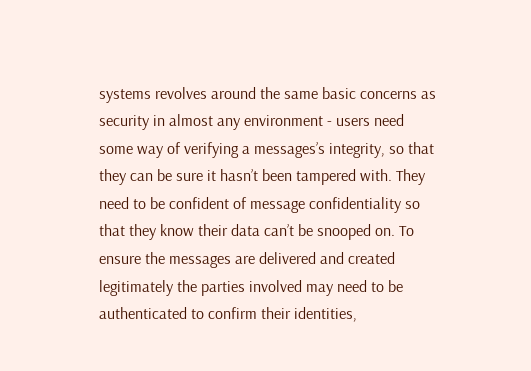systems revolves around the same basic concerns as security in almost any environment - users need some way of verifying a messages’s integrity, so that they can be sure it hasn’t been tampered with. They need to be confident of message confidentiality so that they know their data can’t be snooped on. To ensure the messages are delivered and created legitimately the parties involved may need to be authenticated to confirm their identities,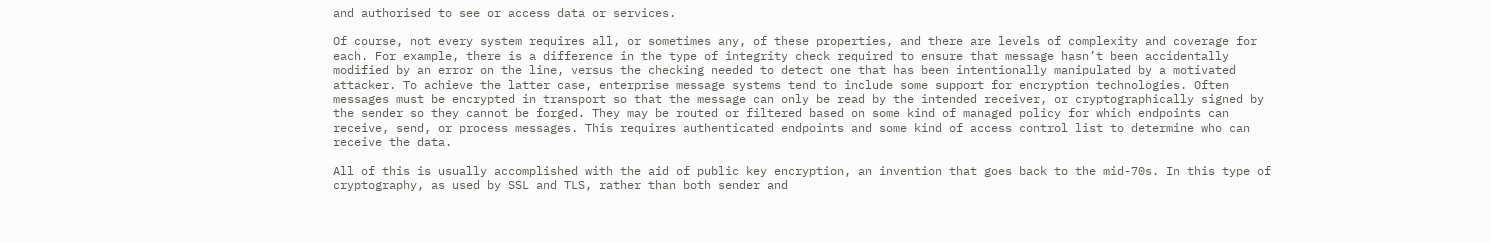and authorised to see or access data or services.

Of course, not every system requires all, or sometimes any, of these properties, and there are levels of complexity and coverage for each. For example, there is a difference in the type of integrity check required to ensure that message hasn’t been accidentally modified by an error on the line, versus the checking needed to detect one that has been intentionally manipulated by a motivated attacker. To achieve the latter case, enterprise message systems tend to include some support for encryption technologies. Often messages must be encrypted in transport so that the message can only be read by the intended receiver, or cryptographically signed by the sender so they cannot be forged. They may be routed or filtered based on some kind of managed policy for which endpoints can receive, send, or process messages. This requires authenticated endpoints and some kind of access control list to determine who can receive the data.

All of this is usually accomplished with the aid of public key encryption, an invention that goes back to the mid-70s. In this type of cryptography, as used by SSL and TLS, rather than both sender and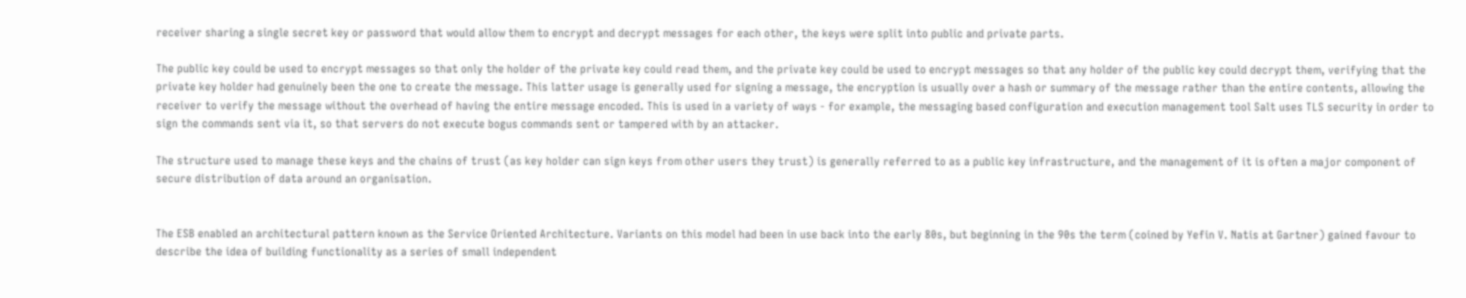receiver sharing a single secret key or password that would allow them to encrypt and decrypt messages for each other, the keys were split into public and private parts.

The public key could be used to encrypt messages so that only the holder of the private key could read them, and the private key could be used to encrypt messages so that any holder of the public key could decrypt them, verifying that the private key holder had genuinely been the one to create the message. This latter usage is generally used for signing a message, the encryption is usually over a hash or summary of the message rather than the entire contents, allowing the receiver to verify the message without the overhead of having the entire message encoded. This is used in a variety of ways - for example, the messaging based configuration and execution management tool Salt uses TLS security in order to sign the commands sent via it, so that servers do not execute bogus commands sent or tampered with by an attacker.

The structure used to manage these keys and the chains of trust (as key holder can sign keys from other users they trust) is generally referred to as a public key infrastructure, and the management of it is often a major component of secure distribution of data around an organisation.


The ESB enabled an architectural pattern known as the Service Oriented Architecture. Variants on this model had been in use back into the early 80s, but beginning in the 90s the term (coined by Yefin V. Natis at Gartner) gained favour to describe the idea of building functionality as a series of small independent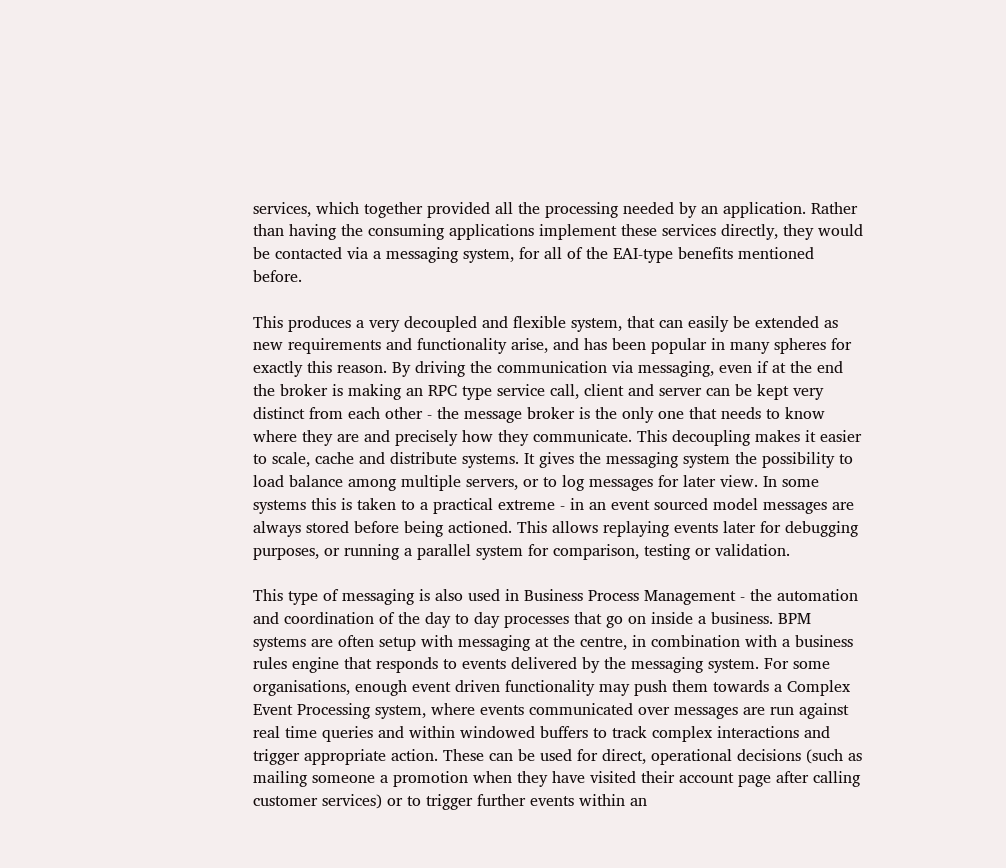services, which together provided all the processing needed by an application. Rather than having the consuming applications implement these services directly, they would be contacted via a messaging system, for all of the EAI-type benefits mentioned before.

This produces a very decoupled and flexible system, that can easily be extended as new requirements and functionality arise, and has been popular in many spheres for exactly this reason. By driving the communication via messaging, even if at the end the broker is making an RPC type service call, client and server can be kept very distinct from each other - the message broker is the only one that needs to know where they are and precisely how they communicate. This decoupling makes it easier to scale, cache and distribute systems. It gives the messaging system the possibility to load balance among multiple servers, or to log messages for later view. In some systems this is taken to a practical extreme - in an event sourced model messages are always stored before being actioned. This allows replaying events later for debugging purposes, or running a parallel system for comparison, testing or validation.

This type of messaging is also used in Business Process Management - the automation and coordination of the day to day processes that go on inside a business. BPM systems are often setup with messaging at the centre, in combination with a business rules engine that responds to events delivered by the messaging system. For some organisations, enough event driven functionality may push them towards a Complex Event Processing system, where events communicated over messages are run against real time queries and within windowed buffers to track complex interactions and trigger appropriate action. These can be used for direct, operational decisions (such as mailing someone a promotion when they have visited their account page after calling customer services) or to trigger further events within an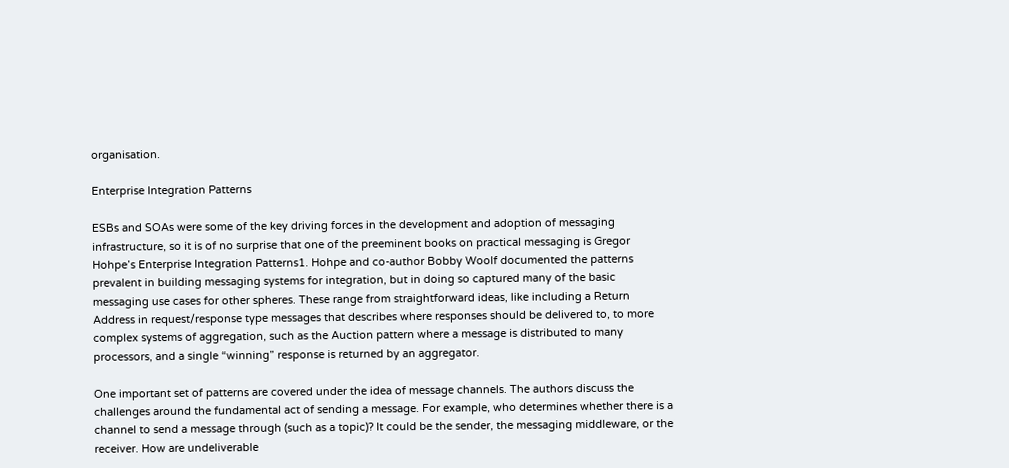organisation.

Enterprise Integration Patterns

ESBs and SOAs were some of the key driving forces in the development and adoption of messaging infrastructure, so it is of no surprise that one of the preeminent books on practical messaging is Gregor Hohpe’s Enterprise Integration Patterns1. Hohpe and co-author Bobby Woolf documented the patterns prevalent in building messaging systems for integration, but in doing so captured many of the basic messaging use cases for other spheres. These range from straightforward ideas, like including a Return Address in request/response type messages that describes where responses should be delivered to, to more complex systems of aggregation, such as the Auction pattern where a message is distributed to many processors, and a single “winning” response is returned by an aggregator.

One important set of patterns are covered under the idea of message channels. The authors discuss the challenges around the fundamental act of sending a message. For example, who determines whether there is a channel to send a message through (such as a topic)? It could be the sender, the messaging middleware, or the receiver. How are undeliverable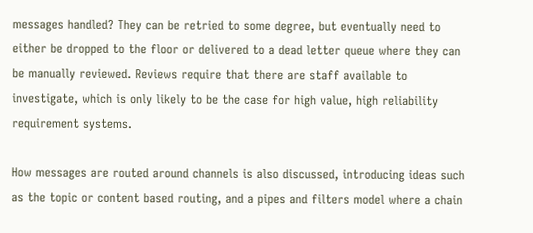messages handled? They can be retried to some degree, but eventually need to either be dropped to the floor or delivered to a dead letter queue where they can be manually reviewed. Reviews require that there are staff available to investigate, which is only likely to be the case for high value, high reliability requirement systems.

How messages are routed around channels is also discussed, introducing ideas such as the topic or content based routing, and a pipes and filters model where a chain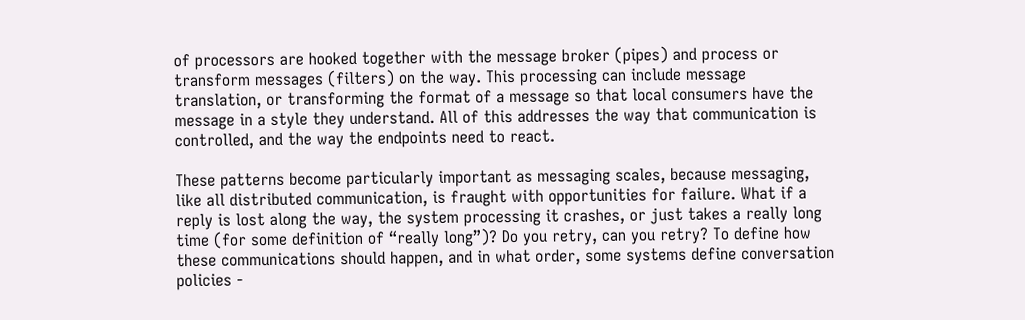of processors are hooked together with the message broker (pipes) and process or transform messages (filters) on the way. This processing can include message translation, or transforming the format of a message so that local consumers have the message in a style they understand. All of this addresses the way that communication is controlled, and the way the endpoints need to react.

These patterns become particularly important as messaging scales, because messaging, like all distributed communication, is fraught with opportunities for failure. What if a reply is lost along the way, the system processing it crashes, or just takes a really long time (for some definition of “really long”)? Do you retry, can you retry? To define how these communications should happen, and in what order, some systems define conversation policies -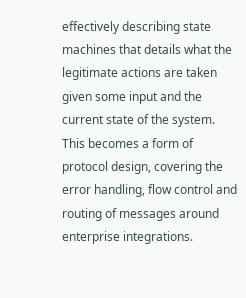effectively describing state machines that details what the legitimate actions are taken given some input and the current state of the system. This becomes a form of protocol design, covering the error handling, flow control and routing of messages around enterprise integrations.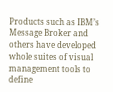Products such as IBM’s Message Broker and others have developed whole suites of visual management tools to define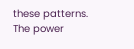these patterns. The power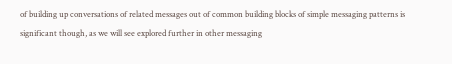of building up conversations of related messages out of common building blocks of simple messaging patterns is significant though, as we will see explored further in other messaging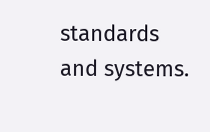standards and systems.